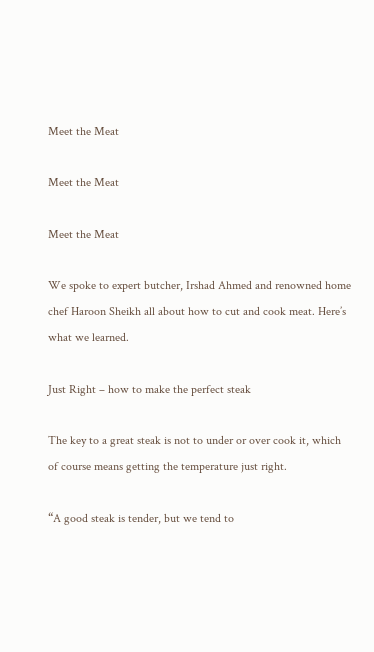Meet the Meat

Meet the Meat

Meet the Meat

We spoke to expert butcher, Irshad Ahmed and renowned home chef Haroon Sheikh all about how to cut and cook meat. Here’s what we learned.

Just Right – how to make the perfect steak

The key to a great steak is not to under or over cook it, which of course means getting the temperature just right.

“A good steak is tender, but we tend to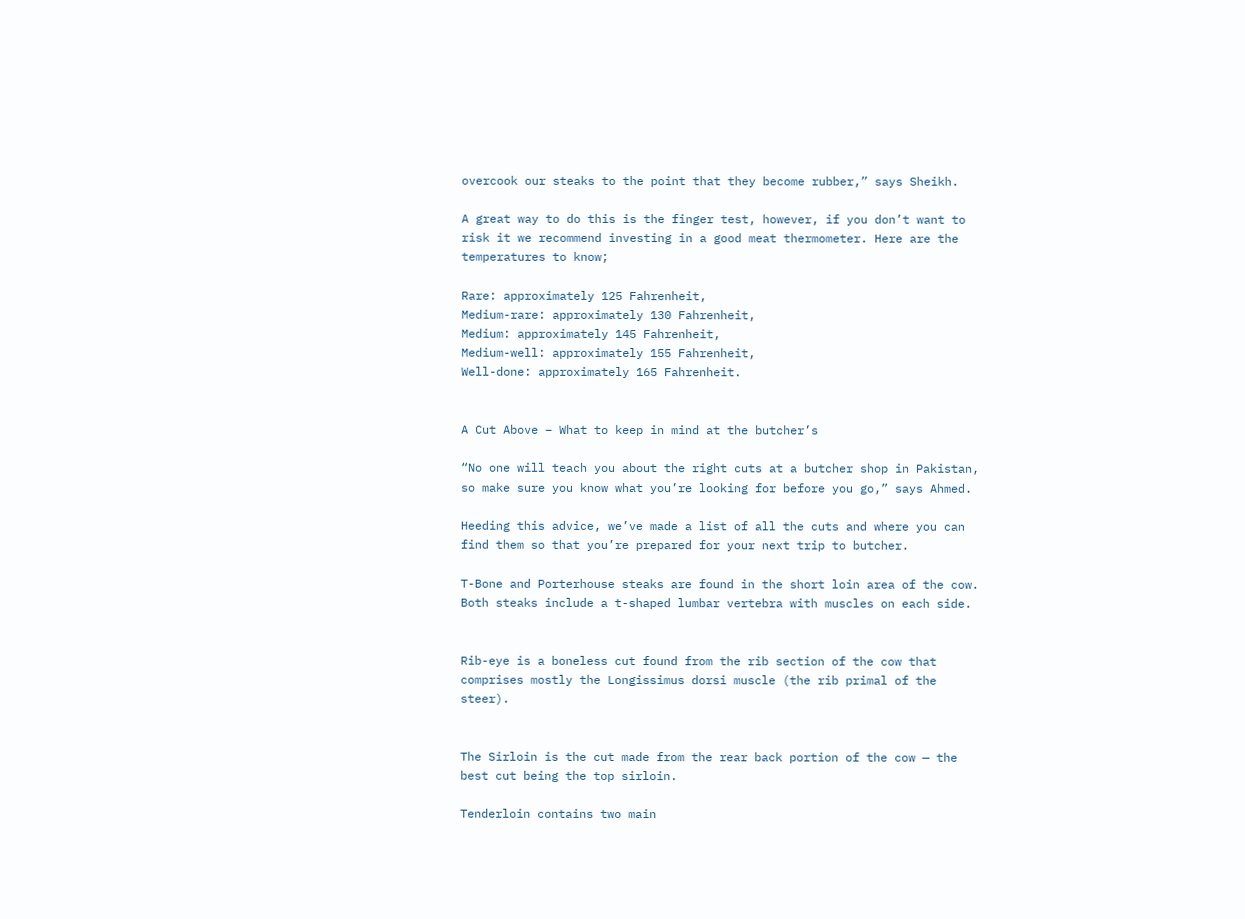overcook our steaks to the point that they become rubber,” says Sheikh.

A great way to do this is the finger test, however, if you don’t want to risk it we recommend investing in a good meat thermometer. Here are the temperatures to know;

Rare: approximately 125 Fahrenheit,
Medium-rare: approximately 130 Fahrenheit,
Medium: approximately 145 Fahrenheit,
Medium-well: approximately 155 Fahrenheit,
Well-done: approximately 165 Fahrenheit.


A Cut Above – What to keep in mind at the butcher’s

“No one will teach you about the right cuts at a butcher shop in Pakistan, so make sure you know what you’re looking for before you go,” says Ahmed.

Heeding this advice, we’ve made a list of all the cuts and where you can find them so that you’re prepared for your next trip to butcher.

T-Bone and Porterhouse steaks are found in the short loin area of the cow. Both steaks include a t-shaped lumbar vertebra with muscles on each side.


Rib-eye is a boneless cut found from the rib section of the cow that comprises mostly the Longissimus dorsi muscle (the rib primal of the steer).


The Sirloin is the cut made from the rear back portion of the cow — the best cut being the top sirloin.

Tenderloin contains two main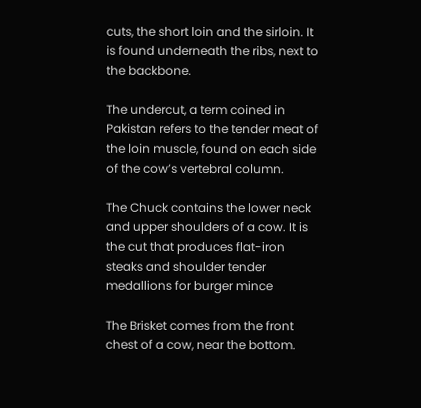cuts, the short loin and the sirloin. It is found underneath the ribs, next to the backbone.

The undercut, a term coined in Pakistan refers to the tender meat of the loin muscle, found on each side of the cow’s vertebral column.

The Chuck contains the lower neck and upper shoulders of a cow. It is the cut that produces flat-iron steaks and shoulder tender medallions for burger mince

The Brisket comes from the front chest of a cow, near the bottom.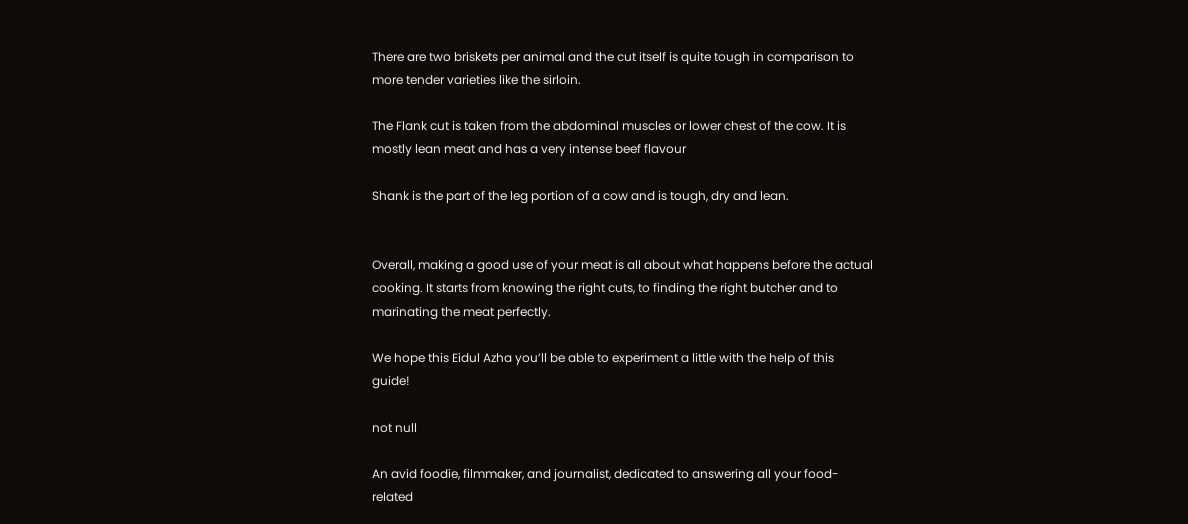There are two briskets per animal and the cut itself is quite tough in comparison to more tender varieties like the sirloin.

The Flank cut is taken from the abdominal muscles or lower chest of the cow. It is mostly lean meat and has a very intense beef flavour

Shank is the part of the leg portion of a cow and is tough, dry and lean.


Overall, making a good use of your meat is all about what happens before the actual cooking. It starts from knowing the right cuts, to finding the right butcher and to marinating the meat perfectly.

We hope this Eidul Azha you’ll be able to experiment a little with the help of this guide!

not null

An avid foodie, filmmaker, and journalist, dedicated to answering all your food-related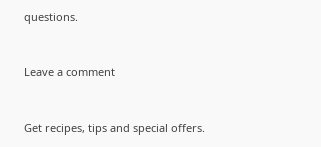questions.


Leave a comment


Get recipes, tips and special offers.